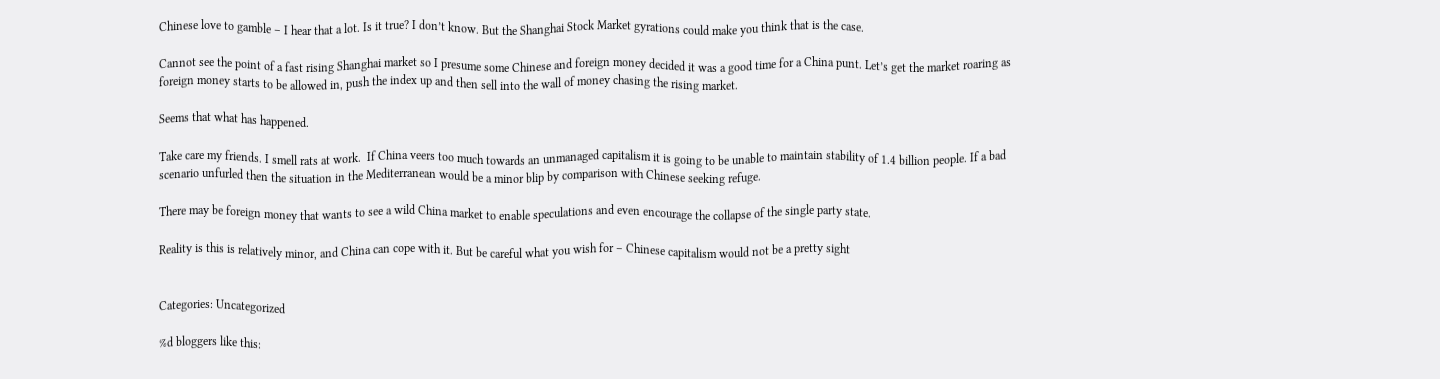Chinese love to gamble – I hear that a lot. Is it true? I don’t know. But the Shanghai Stock Market gyrations could make you think that is the case.

Cannot see the point of a fast rising Shanghai market so I presume some Chinese and foreign money decided it was a good time for a China punt. Let’s get the market roaring as foreign money starts to be allowed in, push the index up and then sell into the wall of money chasing the rising market.

Seems that what has happened.

Take care my friends. I smell rats at work.  If China veers too much towards an unmanaged capitalism it is going to be unable to maintain stability of 1.4 billion people. If a bad scenario unfurled then the situation in the Mediterranean would be a minor blip by comparison with Chinese seeking refuge.

There may be foreign money that wants to see a wild China market to enable speculations and even encourage the collapse of the single party state.

Reality is this is relatively minor, and China can cope with it. But be careful what you wish for – Chinese capitalism would not be a pretty sight


Categories: Uncategorized

%d bloggers like this: